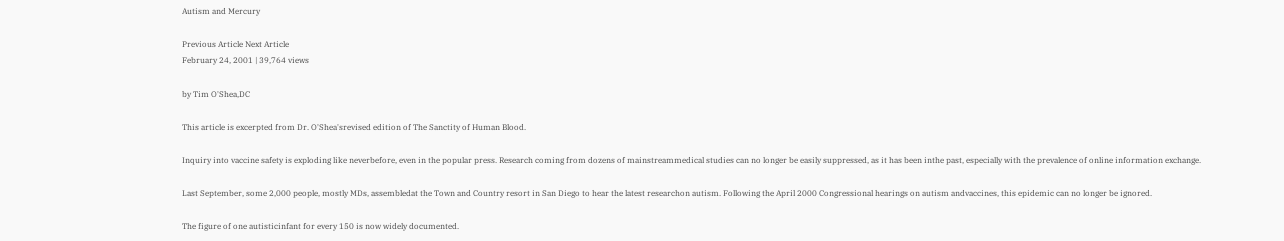Autism and Mercury

Previous Article Next Article
February 24, 2001 | 39,764 views

by Tim O'Shea,DC

This article is excerpted from Dr. O'Shea'srevised edition of The Sanctity of Human Blood.

Inquiry into vaccine safety is exploding like neverbefore, even in the popular press. Research coming from dozens of mainstreammedical studies can no longer be easily suppressed, as it has been inthe past, especially with the prevalence of online information exchange.

Last September, some 2,000 people, mostly MDs, assembledat the Town and Country resort in San Diego to hear the latest researchon autism. Following the April 2000 Congressional hearings on autism andvaccines, this epidemic can no longer be ignored.

The figure of one autisticinfant for every 150 is now widely documented.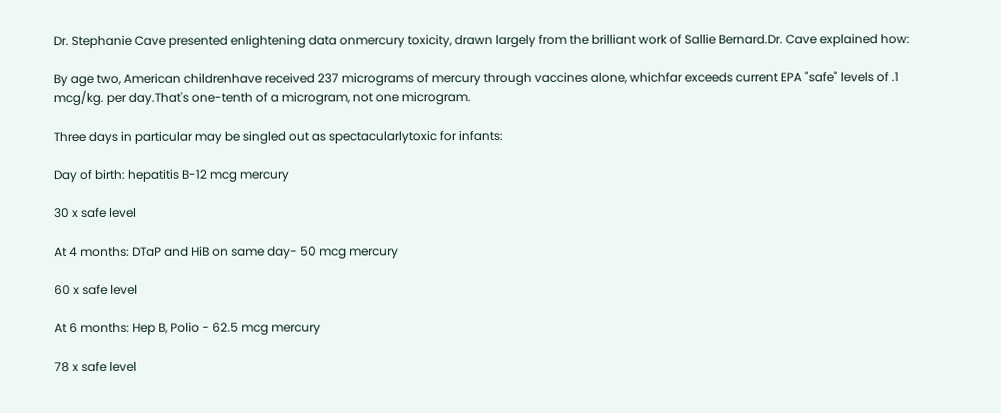Dr. Stephanie Cave presented enlightening data onmercury toxicity, drawn largely from the brilliant work of Sallie Bernard.Dr. Cave explained how:

By age two, American childrenhave received 237 micrograms of mercury through vaccines alone, whichfar exceeds current EPA "safe" levels of .1 mcg/kg. per day.That's one-tenth of a microgram, not one microgram.

Three days in particular may be singled out as spectacularlytoxic for infants:

Day of birth: hepatitis B-12 mcg mercury

30 x safe level

At 4 months: DTaP and HiB on same day- 50 mcg mercury

60 x safe level

At 6 months: Hep B, Polio - 62.5 mcg mercury

78 x safe level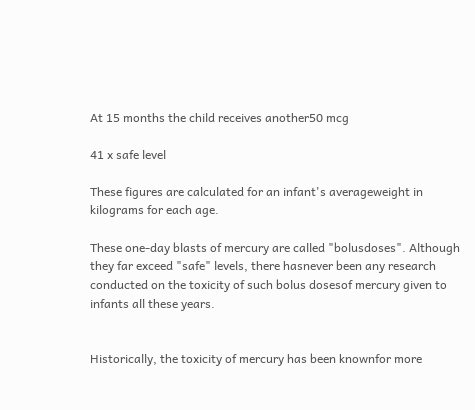At 15 months the child receives another50 mcg

41 x safe level

These figures are calculated for an infant's averageweight in kilograms for each age.

These one-day blasts of mercury are called "bolusdoses". Although they far exceed "safe" levels, there hasnever been any research conducted on the toxicity of such bolus dosesof mercury given to infants all these years.


Historically, the toxicity of mercury has been knownfor more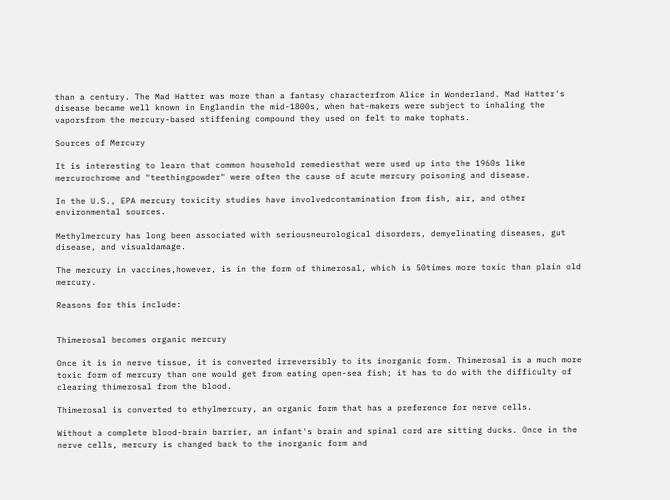than a century. The Mad Hatter was more than a fantasy characterfrom Alice in Wonderland. Mad Hatter's disease became well known in Englandin the mid-1800s, when hat-makers were subject to inhaling the vaporsfrom the mercury-based stiffening compound they used on felt to make tophats.

Sources of Mercury

It is interesting to learn that common household remediesthat were used up into the 1960s like mercurochrome and "teethingpowder" were often the cause of acute mercury poisoning and disease.

In the U.S., EPA mercury toxicity studies have involvedcontamination from fish, air, and other environmental sources.

Methylmercury has long been associated with seriousneurological disorders, demyelinating diseases, gut disease, and visualdamage.

The mercury in vaccines,however, is in the form of thimerosal, which is 50times more toxic than plain old mercury.

Reasons for this include:


Thimerosal becomes organic mercury

Once it is in nerve tissue, it is converted irreversibly to its inorganic form. Thimerosal is a much more toxic form of mercury than one would get from eating open-sea fish; it has to do with the difficulty of clearing thimerosal from the blood.

Thimerosal is converted to ethylmercury, an organic form that has a preference for nerve cells.

Without a complete blood-brain barrier, an infant's brain and spinal cord are sitting ducks. Once in the nerve cells, mercury is changed back to the inorganic form and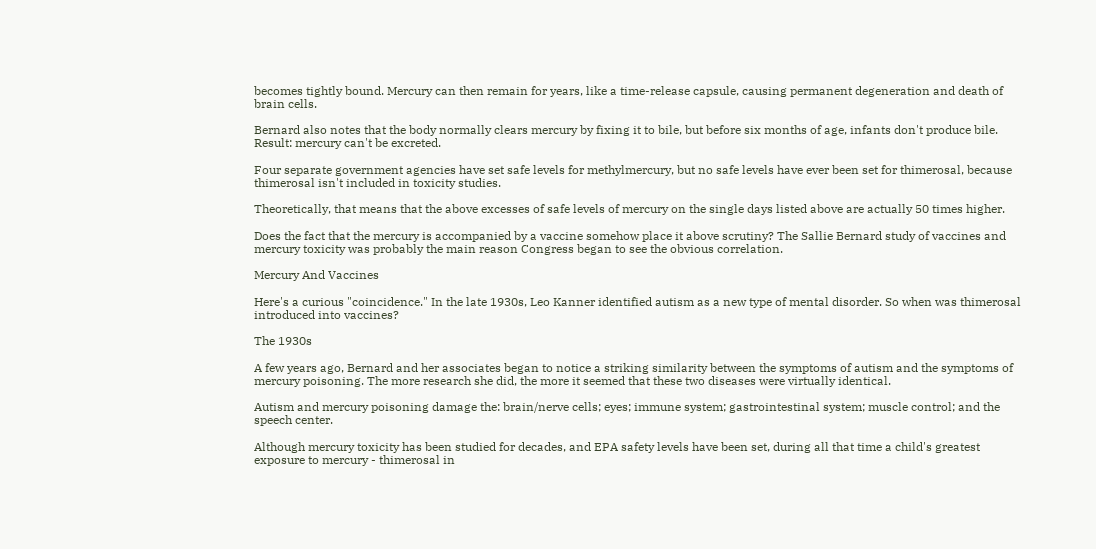becomes tightly bound. Mercury can then remain for years, like a time-release capsule, causing permanent degeneration and death of brain cells.

Bernard also notes that the body normally clears mercury by fixing it to bile, but before six months of age, infants don't produce bile. Result: mercury can't be excreted.

Four separate government agencies have set safe levels for methylmercury, but no safe levels have ever been set for thimerosal, because thimerosal isn't included in toxicity studies.

Theoretically, that means that the above excesses of safe levels of mercury on the single days listed above are actually 50 times higher.

Does the fact that the mercury is accompanied by a vaccine somehow place it above scrutiny? The Sallie Bernard study of vaccines and mercury toxicity was probably the main reason Congress began to see the obvious correlation.

Mercury And Vaccines

Here's a curious "coincidence." In the late 1930s, Leo Kanner identified autism as a new type of mental disorder. So when was thimerosal introduced into vaccines?

The 1930s

A few years ago, Bernard and her associates began to notice a striking similarity between the symptoms of autism and the symptoms of mercury poisoning. The more research she did, the more it seemed that these two diseases were virtually identical.

Autism and mercury poisoning damage the: brain/nerve cells; eyes; immune system; gastrointestinal system; muscle control; and the speech center.

Although mercury toxicity has been studied for decades, and EPA safety levels have been set, during all that time a child's greatest exposure to mercury - thimerosal in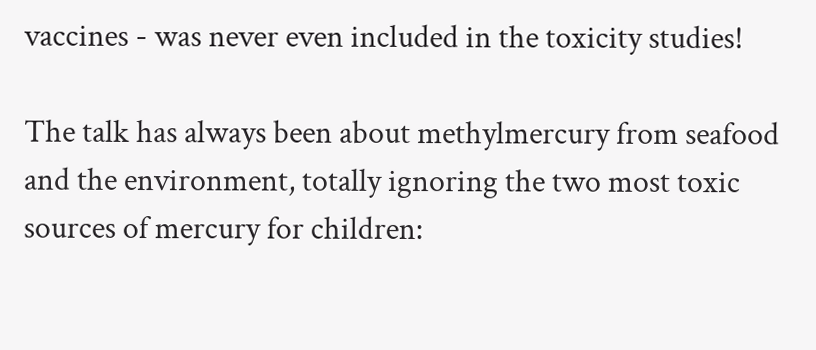vaccines - was never even included in the toxicity studies!

The talk has always been about methylmercury from seafood and the environment, totally ignoring the two most toxic sources of mercury for children: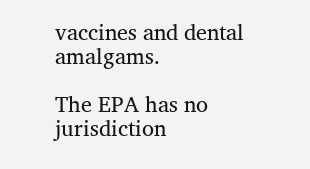vaccines and dental amalgams.

The EPA has no jurisdiction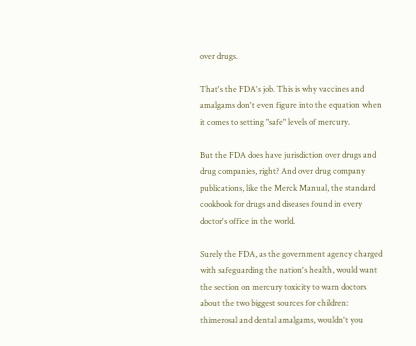over drugs.

That's the FDA's job. This is why vaccines and amalgams don't even figure into the equation when it comes to setting "safe" levels of mercury.

But the FDA does have jurisdiction over drugs and drug companies, right? And over drug company publications, like the Merck Manual, the standard cookbook for drugs and diseases found in every doctor's office in the world.

Surely the FDA, as the government agency charged with safeguarding the nation's health, would want the section on mercury toxicity to warn doctors about the two biggest sources for children: thimerosal and dental amalgams, wouldn't you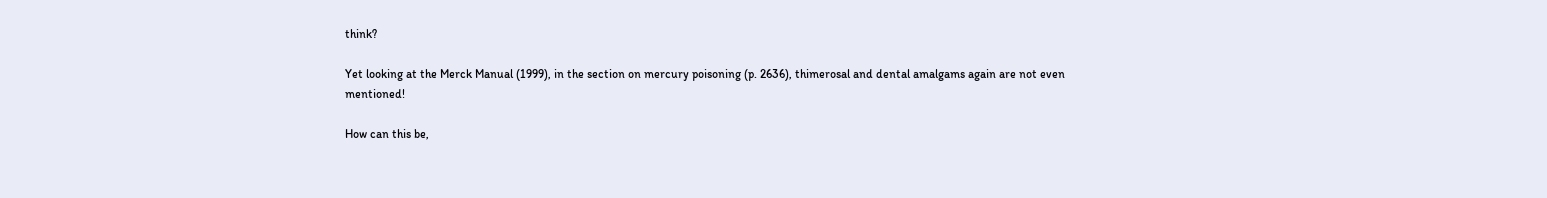think?

Yet looking at the Merck Manual (1999), in the section on mercury poisoning (p. 2636), thimerosal and dental amalgams again are not even mentioned!

How can this be,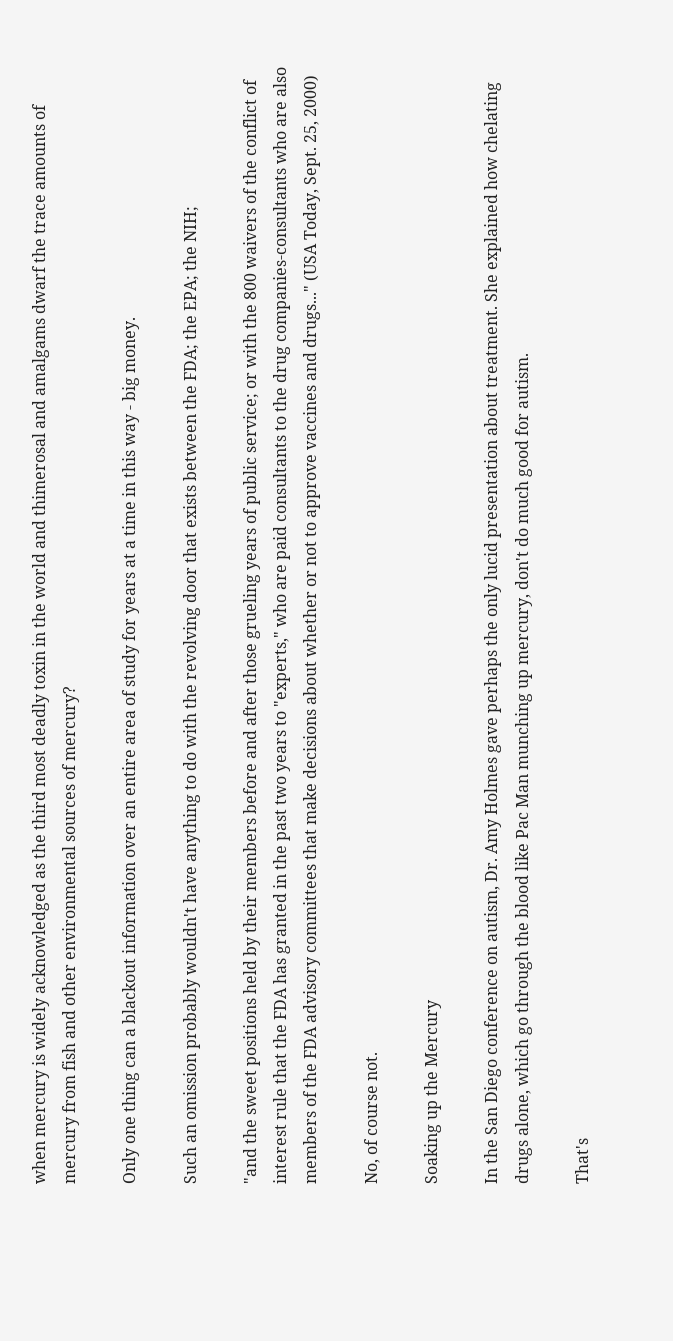when mercury is widely acknowledged as the third most deadly toxin in the world and thimerosal and amalgams dwarf the trace amounts of mercury from fish and other environmental sources of mercury?

Only one thing can a blackout information over an entire area of study for years at a time in this way - big money.

Such an omission probably wouldn't have anything to do with the revolving door that exists between the FDA; the EPA; the NIH;

"and the sweet positions held by their members before and after those grueling years of public service; or with the 800 waivers of the conflict of interest rule that the FDA has granted in the past two years to "experts," who are paid consultants to the drug companies-consultants who are also members of the FDA advisory committees that make decisions about whether or not to approve vaccines and drugs..." (USA Today, Sept. 25, 2000)

No, of course not.

Soaking up the Mercury

In the San Diego conference on autism, Dr. Amy Holmes gave perhaps the only lucid presentation about treatment. She explained how chelating drugs alone, which go through the blood like Pac Man munching up mercury, don't do much good for autism.

That's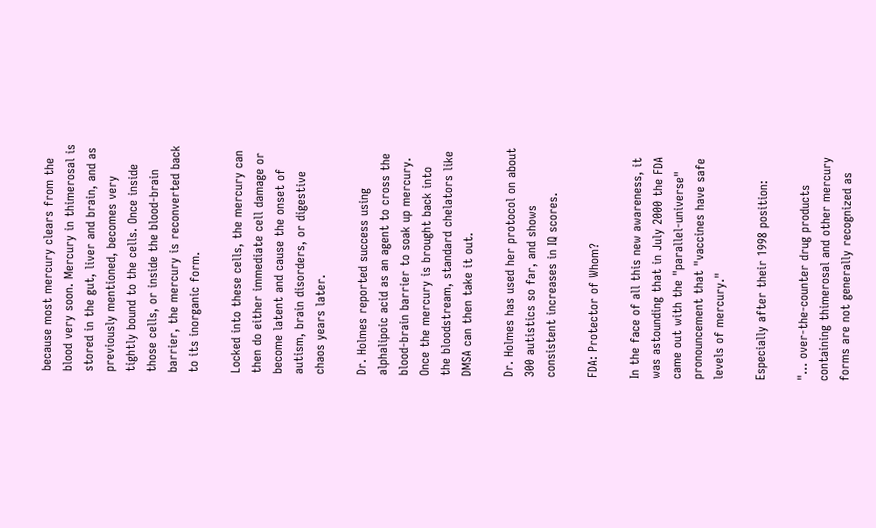because most mercury clears from the blood very soon. Mercury in thimerosal is stored in the gut, liver and brain, and as previously mentioned, becomes very tightly bound to the cells. Once inside those cells, or inside the blood-brain barrier, the mercury is reconverted back to its inorganic form.

Locked into these cells, the mercury can then do either immediate cell damage or become latent and cause the onset of autism, brain disorders, or digestive chaos years later.

Dr. Holmes reported success using alphalipoic acid as an agent to cross the blood-brain barrier to soak up mercury. Once the mercury is brought back into the bloodstream, standard chelators like DMSA can then take it out.

Dr. Holmes has used her protocol on about 300 autistics so far, and shows consistent increases in IQ scores.

FDA: Protector of Whom?

In the face of all this new awareness, it was astounding that in July 2000 the FDA came out with the "parallel-universe" pronouncement that "vaccines have safe levels of mercury."

Especially after their 1998 position:

"... over-the-counter drug products containing thimerosal and other mercury forms are not generally recognized as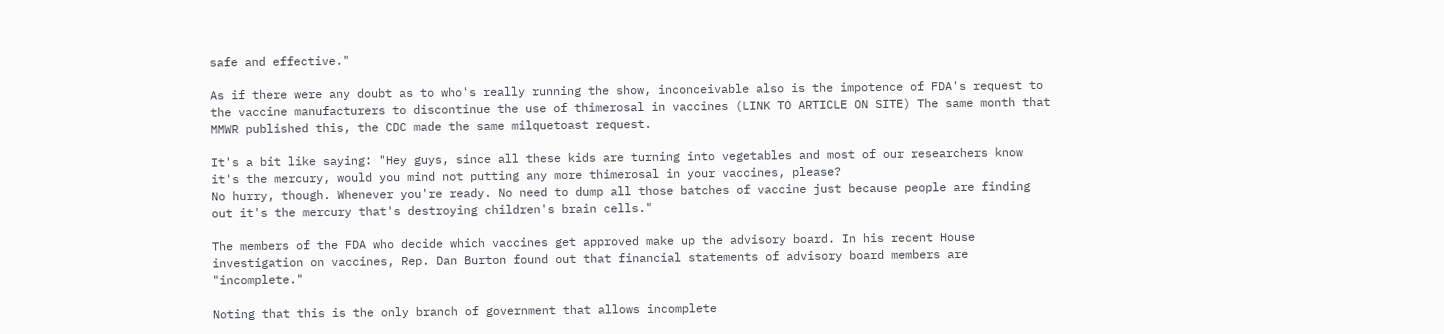safe and effective."

As if there were any doubt as to who's really running the show, inconceivable also is the impotence of FDA's request to the vaccine manufacturers to discontinue the use of thimerosal in vaccines (LINK TO ARTICLE ON SITE) The same month that MMWR published this, the CDC made the same milquetoast request.

It's a bit like saying: "Hey guys, since all these kids are turning into vegetables and most of our researchers know it's the mercury, would you mind not putting any more thimerosal in your vaccines, please?
No hurry, though. Whenever you're ready. No need to dump all those batches of vaccine just because people are finding out it's the mercury that's destroying children's brain cells."

The members of the FDA who decide which vaccines get approved make up the advisory board. In his recent House investigation on vaccines, Rep. Dan Burton found out that financial statements of advisory board members are "incomplete."

Noting that this is the only branch of government that allows incomplete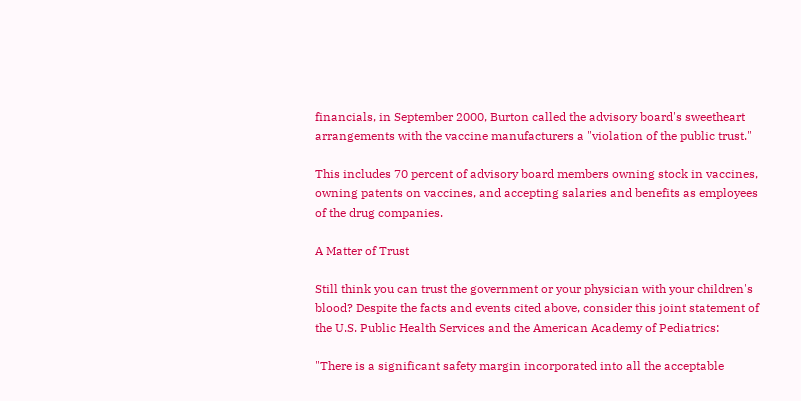financials, in September 2000, Burton called the advisory board's sweetheart arrangements with the vaccine manufacturers a "violation of the public trust."

This includes 70 percent of advisory board members owning stock in vaccines, owning patents on vaccines, and accepting salaries and benefits as employees of the drug companies.

A Matter of Trust

Still think you can trust the government or your physician with your children's blood? Despite the facts and events cited above, consider this joint statement of the U.S. Public Health Services and the American Academy of Pediatrics:

"There is a significant safety margin incorporated into all the acceptable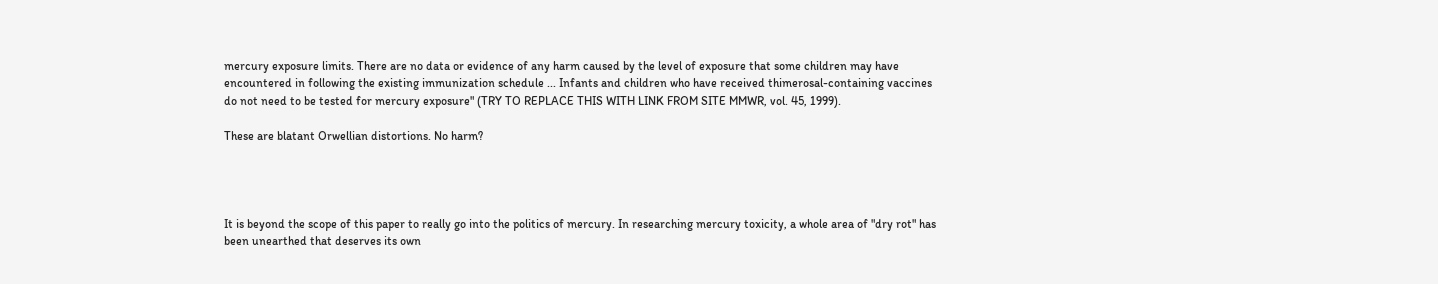mercury exposure limits. There are no data or evidence of any harm caused by the level of exposure that some children may have encountered in following the existing immunization schedule ... Infants and children who have received thimerosal-containing vaccines do not need to be tested for mercury exposure" (TRY TO REPLACE THIS WITH LINK FROM SITE MMWR, vol. 45, 1999).

These are blatant Orwellian distortions. No harm?




It is beyond the scope of this paper to really go into the politics of mercury. In researching mercury toxicity, a whole area of "dry rot" has been unearthed that deserves its own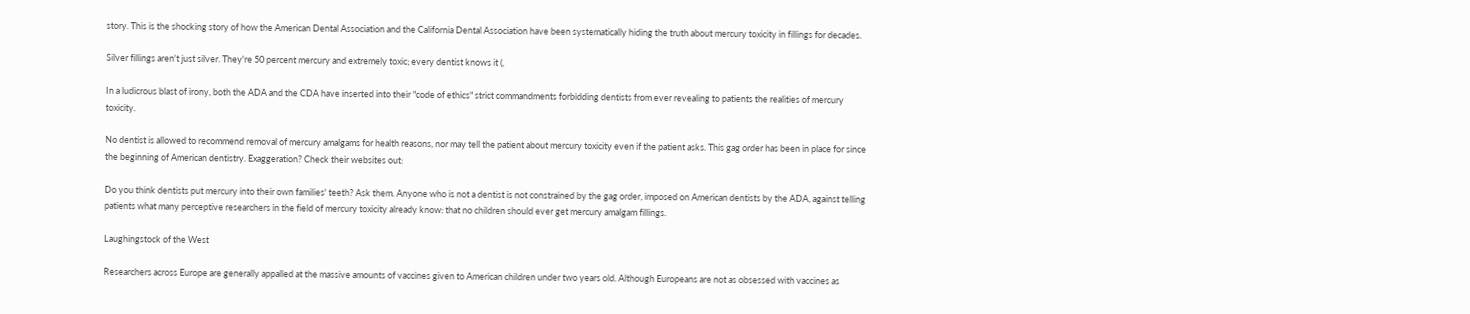story. This is the shocking story of how the American Dental Association and the California Dental Association have been systematically hiding the truth about mercury toxicity in fillings for decades.

Silver fillings aren't just silver. They're 50 percent mercury and extremely toxic; every dentist knows it (,

In a ludicrous blast of irony, both the ADA and the CDA have inserted into their "code of ethics" strict commandments forbidding dentists from ever revealing to patients the realities of mercury toxicity.

No dentist is allowed to recommend removal of mercury amalgams for health reasons, nor may tell the patient about mercury toxicity even if the patient asks. This gag order has been in place for since the beginning of American dentistry. Exaggeration? Check their websites out:

Do you think dentists put mercury into their own families' teeth? Ask them. Anyone who is not a dentist is not constrained by the gag order, imposed on American dentists by the ADA, against telling patients what many perceptive researchers in the field of mercury toxicity already know: that no children should ever get mercury amalgam fillings.

Laughingstock of the West

Researchers across Europe are generally appalled at the massive amounts of vaccines given to American children under two years old. Although Europeans are not as obsessed with vaccines as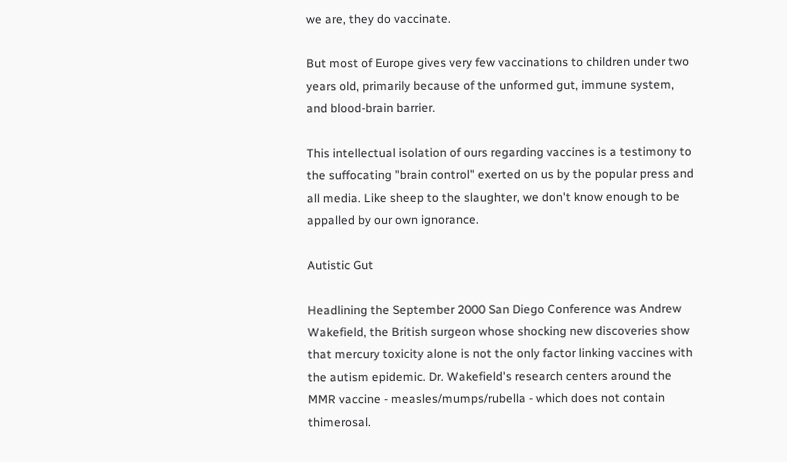we are, they do vaccinate.

But most of Europe gives very few vaccinations to children under two years old, primarily because of the unformed gut, immune system, and blood-brain barrier.

This intellectual isolation of ours regarding vaccines is a testimony to the suffocating "brain control" exerted on us by the popular press and all media. Like sheep to the slaughter, we don't know enough to be appalled by our own ignorance.

Autistic Gut

Headlining the September 2000 San Diego Conference was Andrew Wakefield, the British surgeon whose shocking new discoveries show that mercury toxicity alone is not the only factor linking vaccines with the autism epidemic. Dr. Wakefield's research centers around the MMR vaccine - measles/mumps/rubella - which does not contain thimerosal.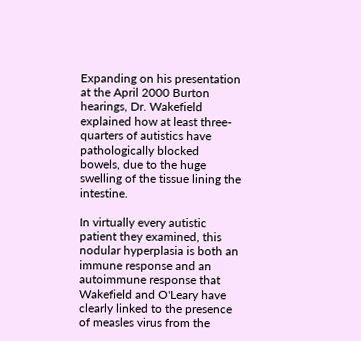Expanding on his presentation at the April 2000 Burton hearings, Dr. Wakefield explained how at least three-quarters of autistics have pathologically blocked bowels, due to the huge swelling of the tissue lining the intestine.

In virtually every autistic patient they examined, this nodular hyperplasia is both an immune response and an autoimmune response that Wakefield and O'Leary have clearly linked to the presence of measles virus from the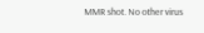MMR shot. No other virus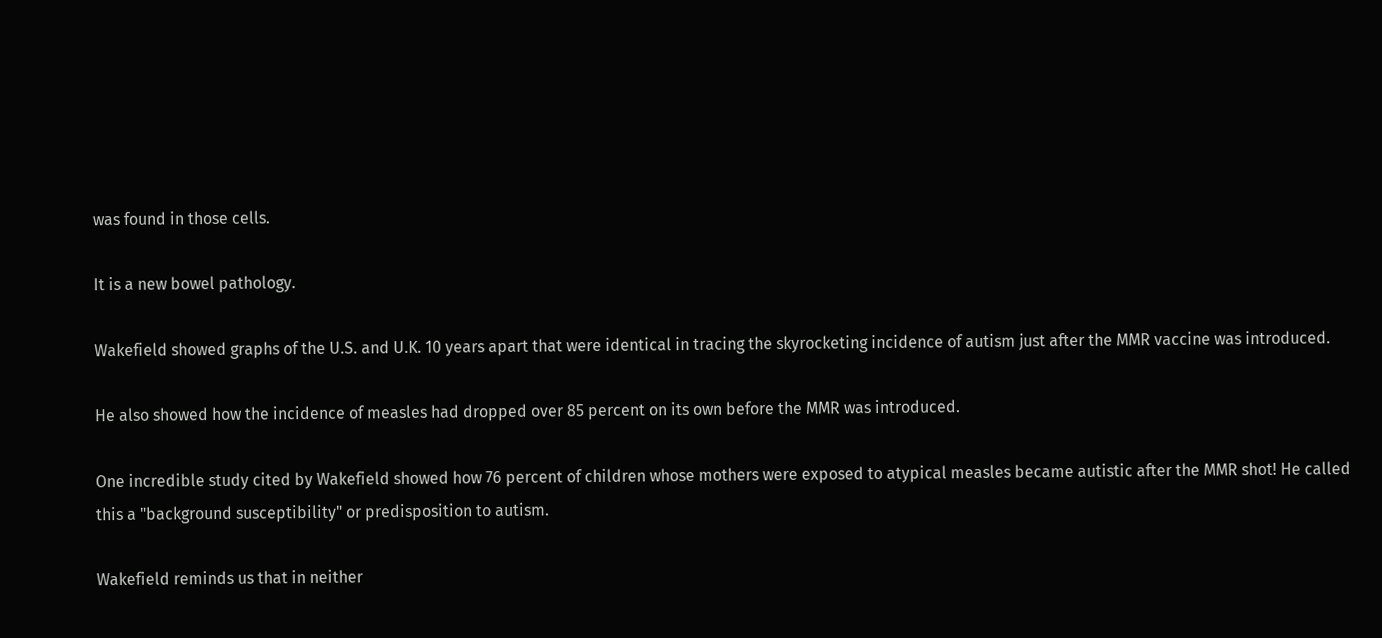was found in those cells.

It is a new bowel pathology.

Wakefield showed graphs of the U.S. and U.K. 10 years apart that were identical in tracing the skyrocketing incidence of autism just after the MMR vaccine was introduced.

He also showed how the incidence of measles had dropped over 85 percent on its own before the MMR was introduced.

One incredible study cited by Wakefield showed how 76 percent of children whose mothers were exposed to atypical measles became autistic after the MMR shot! He called this a "background susceptibility" or predisposition to autism.

Wakefield reminds us that in neither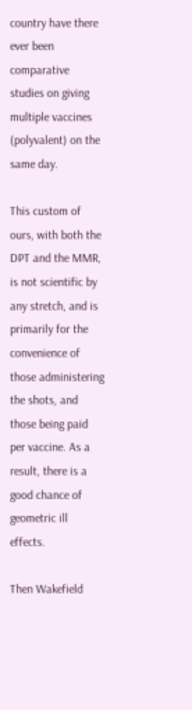country have there ever been comparative studies on giving multiple vaccines (polyvalent) on the same day.

This custom of ours, with both the DPT and the MMR, is not scientific by any stretch, and is primarily for the convenience of those administering the shots, and those being paid per vaccine. As a result, there is a good chance of geometric ill effects.

Then Wakefield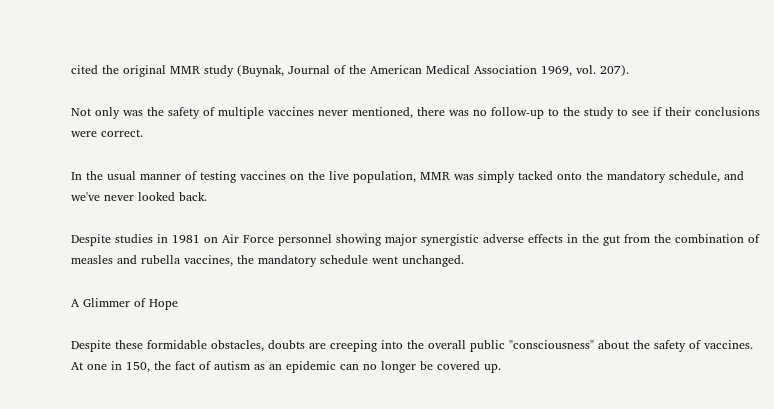cited the original MMR study (Buynak, Journal of the American Medical Association 1969, vol. 207).

Not only was the safety of multiple vaccines never mentioned, there was no follow-up to the study to see if their conclusions were correct.

In the usual manner of testing vaccines on the live population, MMR was simply tacked onto the mandatory schedule, and we've never looked back.

Despite studies in 1981 on Air Force personnel showing major synergistic adverse effects in the gut from the combination of measles and rubella vaccines, the mandatory schedule went unchanged.

A Glimmer of Hope

Despite these formidable obstacles, doubts are creeping into the overall public "consciousness" about the safety of vaccines. At one in 150, the fact of autism as an epidemic can no longer be covered up.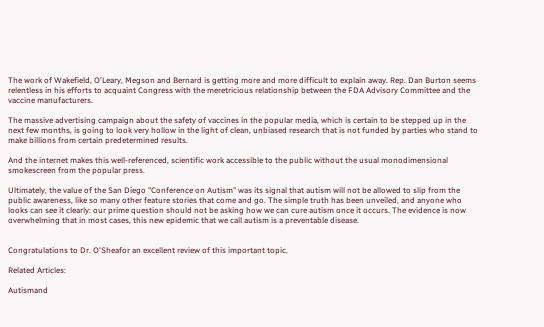The work of Wakefield, O'Leary, Megson and Bernard is getting more and more difficult to explain away. Rep. Dan Burton seems relentless in his efforts to acquaint Congress with the meretricious relationship between the FDA Advisory Committee and the vaccine manufacturers.

The massive advertising campaign about the safety of vaccines in the popular media, which is certain to be stepped up in the next few months, is going to look very hollow in the light of clean, unbiased research that is not funded by parties who stand to make billions from certain predetermined results.

And the internet makes this well-referenced, scientific work accessible to the public without the usual monodimensional smokescreen from the popular press.

Ultimately, the value of the San Diego "Conference on Autism" was its signal that autism will not be allowed to slip from the public awareness, like so many other feature stories that come and go. The simple truth has been unveiled, and anyone who looks can see it clearly: our prime question should not be asking how we can cure autism once it occurs. The evidence is now overwhelming that in most cases, this new epidemic that we call autism is a preventable disease.


Congratulations to Dr. O'Sheafor an excellent review of this important topic.

Related Articles:

Autismand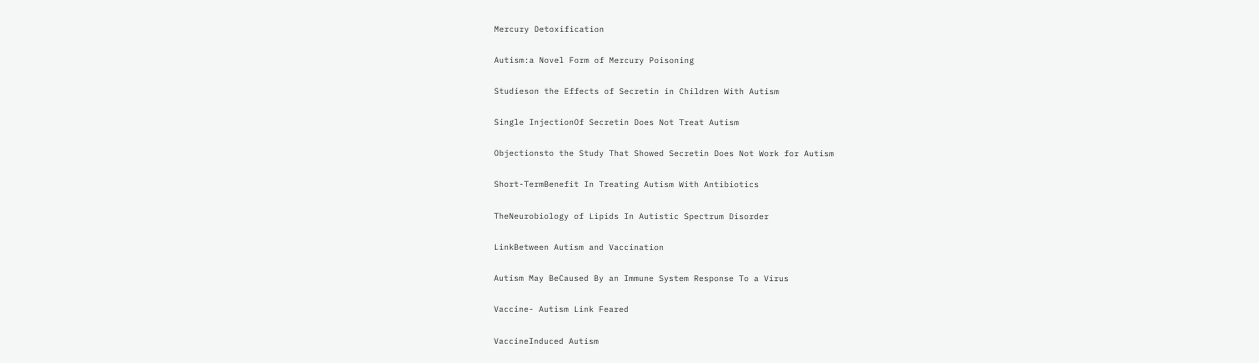Mercury Detoxification

Autism:a Novel Form of Mercury Poisoning

Studieson the Effects of Secretin in Children With Autism

Single InjectionOf Secretin Does Not Treat Autism

Objectionsto the Study That Showed Secretin Does Not Work for Autism

Short-TermBenefit In Treating Autism With Antibiotics

TheNeurobiology of Lipids In Autistic Spectrum Disorder

LinkBetween Autism and Vaccination

Autism May BeCaused By an Immune System Response To a Virus

Vaccine- Autism Link Feared

VaccineInduced Autism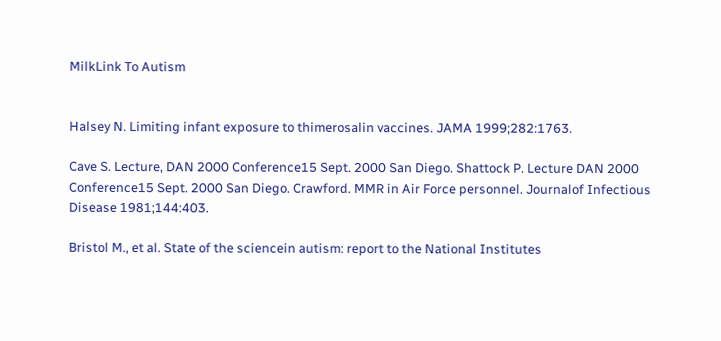MilkLink To Autism


Halsey N. Limiting infant exposure to thimerosalin vaccines. JAMA 1999;282:1763.

Cave S. Lecture, DAN 2000 Conference15 Sept. 2000 San Diego. Shattock P. Lecture DAN 2000 Conference15 Sept. 2000 San Diego. Crawford. MMR in Air Force personnel. Journalof Infectious Disease 1981;144:403.

Bristol M., et al. State of the sciencein autism: report to the National Institutes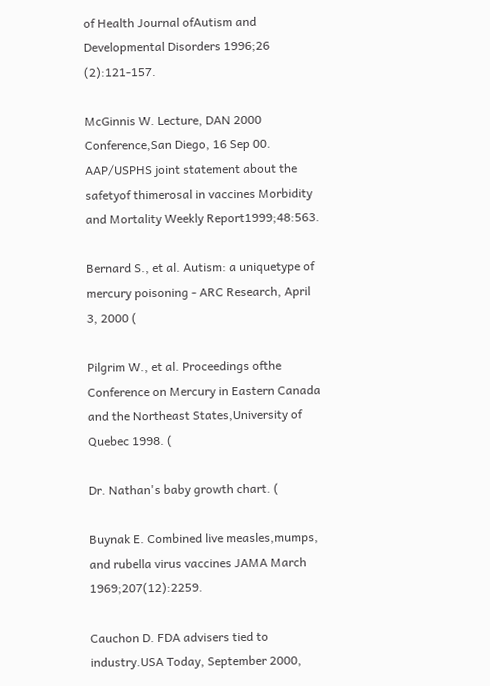of Health Journal ofAutism and Developmental Disorders 1996;26 (2):121-157.

McGinnis W. Lecture, DAN 2000 Conference,San Diego, 16 Sep 00. AAP/USPHS joint statement about the safetyof thimerosal in vaccines Morbidity and Mortality Weekly Report1999;48:563.

Bernard S., et al. Autism: a uniquetype of mercury poisoning - ARC Research, April 3, 2000 (

Pilgrim W., et al. Proceedings ofthe Conference on Mercury in Eastern Canada and the Northeast States,University of Quebec 1998. (

Dr. Nathan's baby growth chart. (

Buynak E. Combined live measles,mumps, and rubella virus vaccines JAMA March 1969;207(12):2259.

Cauchon D. FDA advisers tied to industry.USA Today, September 2000,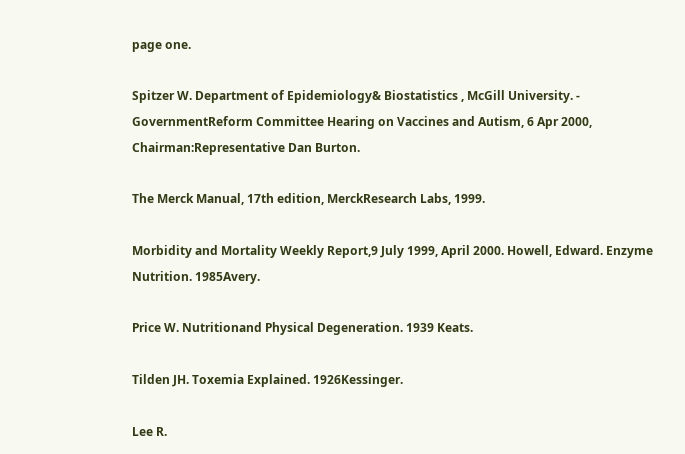page one.

Spitzer W. Department of Epidemiology& Biostatistics , McGill University. - GovernmentReform Committee Hearing on Vaccines and Autism, 6 Apr 2000, Chairman:Representative Dan Burton.

The Merck Manual, 17th edition, MerckResearch Labs, 1999.

Morbidity and Mortality Weekly Report,9 July 1999, April 2000. Howell, Edward. Enzyme Nutrition. 1985Avery.

Price W. Nutritionand Physical Degeneration. 1939 Keats.

Tilden JH. Toxemia Explained. 1926Kessinger.

Lee R.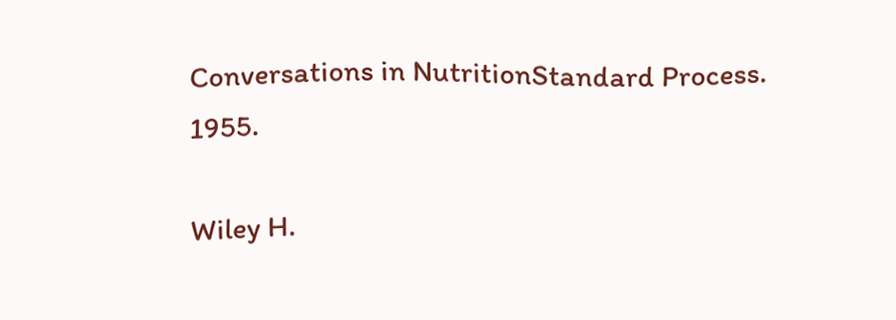Conversations in NutritionStandard Process. 1955.

Wiley H.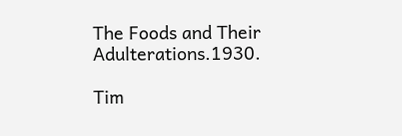The Foods and Their Adulterations.1930.

Tim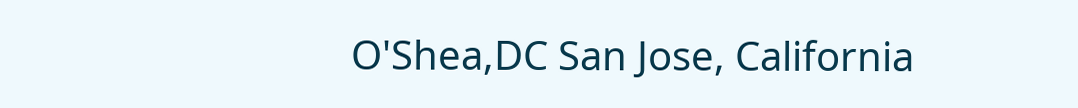O'Shea,DC San Jose, California